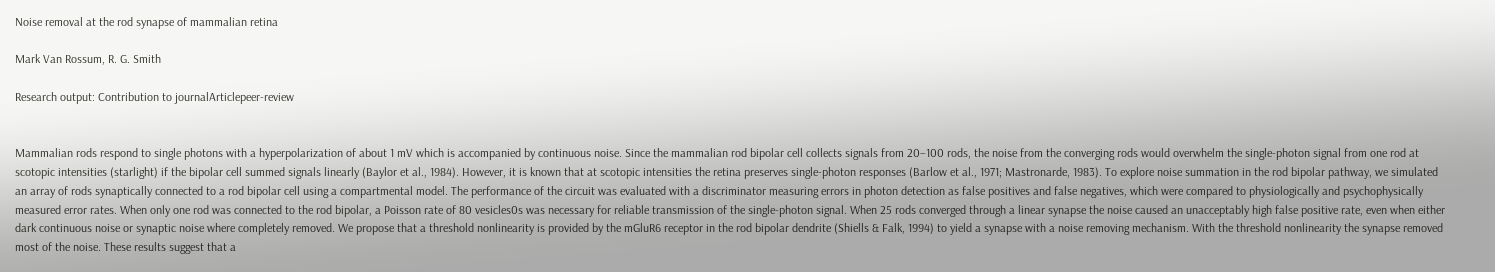Noise removal at the rod synapse of mammalian retina

Mark Van Rossum, R. G. Smith

Research output: Contribution to journalArticlepeer-review


Mammalian rods respond to single photons with a hyperpolarization of about 1 mV which is accompanied by continuous noise. Since the mammalian rod bipolar cell collects signals from 20–100 rods, the noise from the converging rods would overwhelm the single-photon signal from one rod at scotopic intensities (starlight) if the bipolar cell summed signals linearly (Baylor et al., 1984). However, it is known that at scotopic intensities the retina preserves single-photon responses (Barlow et al., 1971; Mastronarde, 1983). To explore noise summation in the rod bipolar pathway, we simulated an array of rods synaptically connected to a rod bipolar cell using a compartmental model. The performance of the circuit was evaluated with a discriminator measuring errors in photon detection as false positives and false negatives, which were compared to physiologically and psychophysically measured error rates. When only one rod was connected to the rod bipolar, a Poisson rate of 80 vesicles0s was necessary for reliable transmission of the single-photon signal. When 25 rods converged through a linear synapse the noise caused an unacceptably high false positive rate, even when either dark continuous noise or synaptic noise where completely removed. We propose that a threshold nonlinearity is provided by the mGluR6 receptor in the rod bipolar dendrite (Shiells & Falk, 1994) to yield a synapse with a noise removing mechanism. With the threshold nonlinearity the synapse removed most of the noise. These results suggest that a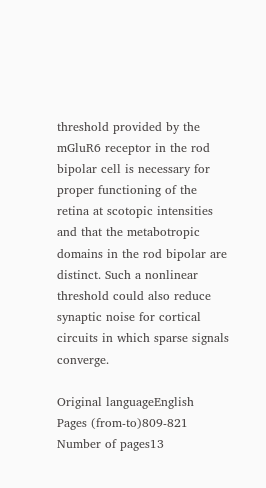threshold provided by the mGluR6 receptor in the rod bipolar cell is necessary for proper functioning of the retina at scotopic intensities and that the metabotropic domains in the rod bipolar are distinct. Such a nonlinear threshold could also reduce synaptic noise for cortical circuits in which sparse signals converge.

Original languageEnglish
Pages (from-to)809-821
Number of pages13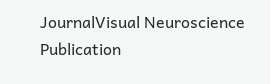JournalVisual Neuroscience
Publication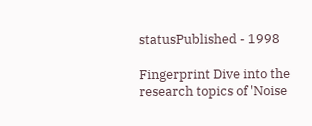statusPublished - 1998

Fingerprint Dive into the research topics of 'Noise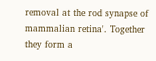removal at the rod synapse of mammalian retina'. Together they form a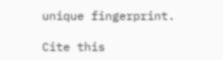unique fingerprint.

Cite this